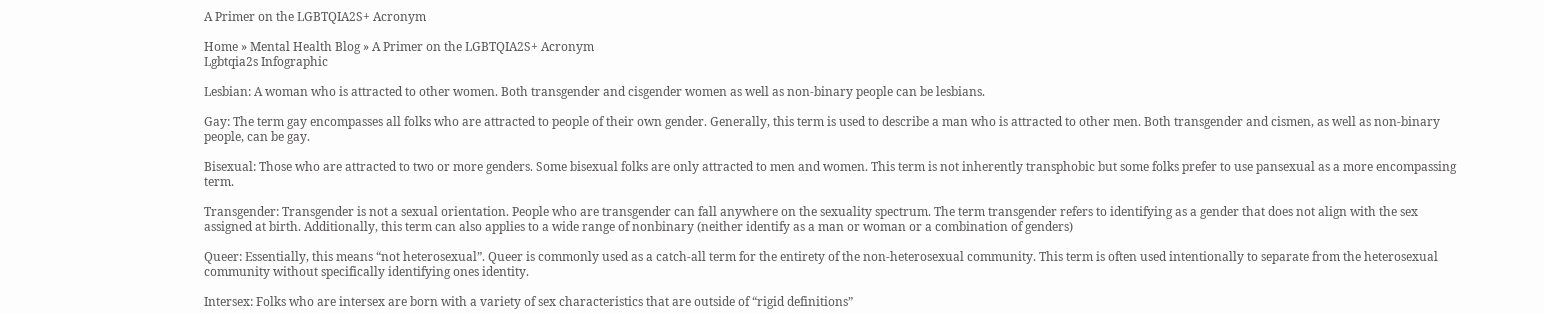A Primer on the LGBTQIA2S+ Acronym

Home » Mental Health Blog » A Primer on the LGBTQIA2S+ Acronym
Lgbtqia2s Infographic

Lesbian: A woman who is attracted to other women. Both transgender and cisgender women as well as non-binary people can be lesbians.

Gay: The term gay encompasses all folks who are attracted to people of their own gender. Generally, this term is used to describe a man who is attracted to other men. Both transgender and cismen, as well as non-binary people, can be gay.

Bisexual: Those who are attracted to two or more genders. Some bisexual folks are only attracted to men and women. This term is not inherently transphobic but some folks prefer to use pansexual as a more encompassing term.

Transgender: Transgender is not a sexual orientation. People who are transgender can fall anywhere on the sexuality spectrum. The term transgender refers to identifying as a gender that does not align with the sex assigned at birth. Additionally, this term can also applies to a wide range of nonbinary (neither identify as a man or woman or a combination of genders)

Queer: Essentially, this means “not heterosexual”. Queer is commonly used as a catch-all term for the entirety of the non-heterosexual community. This term is often used intentionally to separate from the heterosexual community without specifically identifying ones identity.

Intersex: Folks who are intersex are born with a variety of sex characteristics that are outside of “rigid definitions”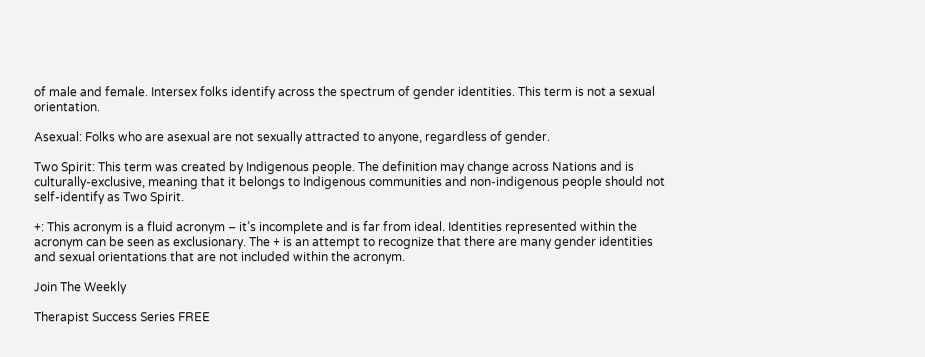of male and female. Intersex folks identify across the spectrum of gender identities. This term is not a sexual orientation.

Asexual: Folks who are asexual are not sexually attracted to anyone, regardless of gender.

Two Spirit: This term was created by Indigenous people. The definition may change across Nations and is culturally-exclusive, meaning that it belongs to Indigenous communities and non-indigenous people should not self-identify as Two Spirit.

+: This acronym is a fluid acronym – it’s incomplete and is far from ideal. Identities represented within the acronym can be seen as exclusionary. The + is an attempt to recognize that there are many gender identities and sexual orientations that are not included within the acronym.

Join The Weekly

Therapist Success Series FREE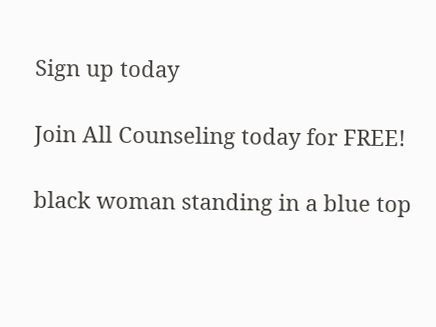Sign up today

Join All Counseling today for FREE!

black woman standing in a blue top